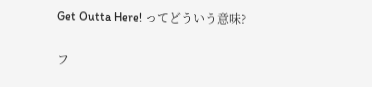Get Outta Here! ってどういう意味?

フ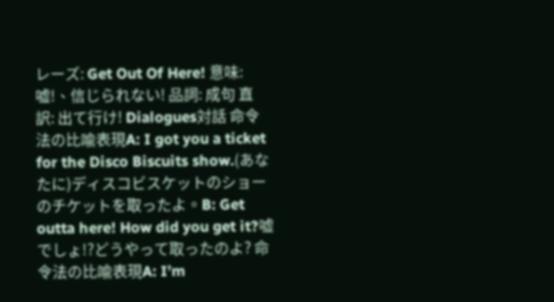レーズ: Get Out Of Here! 意味: 嘘!、信じられない! 品詞: 成句 直訳: 出て行け! Dialogues対話 命令法の比喩表現A: I got you a ticket for the Disco Biscuits show.(あなたに)ディスコビスケットのショーのチケットを取ったよ。B: Get outta here! How did you get it?嘘でしょ!?どうやって取ったのよ? 命令法の比喩表現A: I’m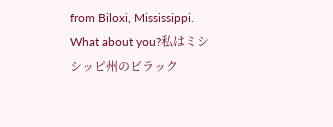from Biloxi, Mississippi. What about you?私はミシシッピ州のビラック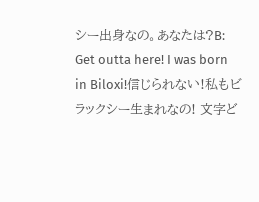シー出身なの。あなたは?B: Get outta here! I was born in Biloxi!信じられない!私もビラックシー生まれなの! 文字ど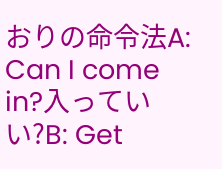おりの命令法A: Can I come in?入っていい?B: Get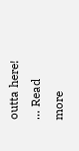outta here! … Read more